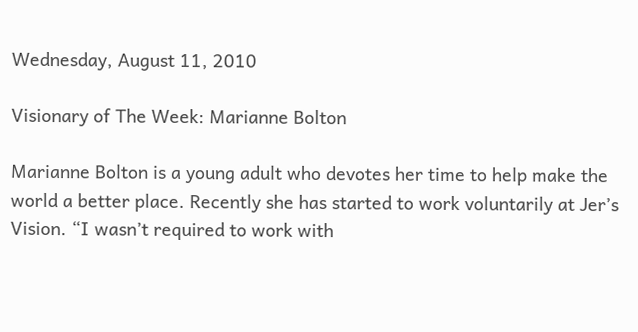Wednesday, August 11, 2010

Visionary of The Week: Marianne Bolton

Marianne Bolton is a young adult who devotes her time to help make the world a better place. Recently she has started to work voluntarily at Jer’s Vision. “I wasn’t required to work with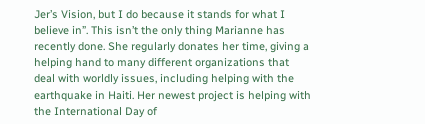Jer’s Vision, but I do because it stands for what I believe in”. This isn’t the only thing Marianne has recently done. She regularly donates her time, giving a helping hand to many different organizations that deal with worldly issues, including helping with the earthquake in Haiti. Her newest project is helping with the International Day of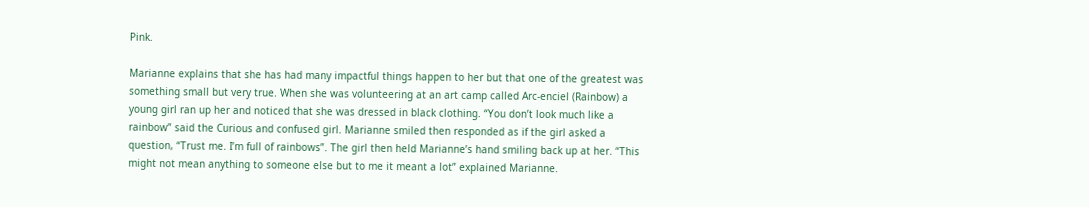Pink.

Marianne explains that she has had many impactful things happen to her but that one of the greatest was something small but very true. When she was volunteering at an art camp called Arc-enciel (Rainbow) a young girl ran up her and noticed that she was dressed in black clothing. “You don’t look much like a rainbow” said the Curious and confused girl. Marianne smiled then responded as if the girl asked a question, “Trust me. I’m full of rainbows”. The girl then held Marianne’s hand smiling back up at her. “This might not mean anything to someone else but to me it meant a lot” explained Marianne.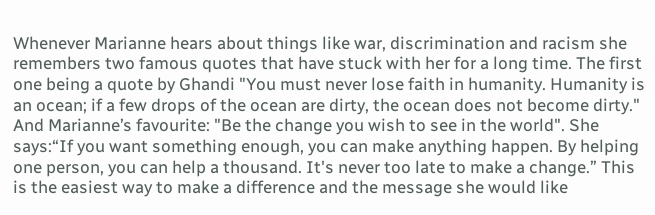Whenever Marianne hears about things like war, discrimination and racism she remembers two famous quotes that have stuck with her for a long time. The first one being a quote by Ghandi "You must never lose faith in humanity. Humanity is an ocean; if a few drops of the ocean are dirty, the ocean does not become dirty." And Marianne’s favourite: "Be the change you wish to see in the world". She says:“If you want something enough, you can make anything happen. By helping one person, you can help a thousand. It's never too late to make a change.” This is the easiest way to make a difference and the message she would like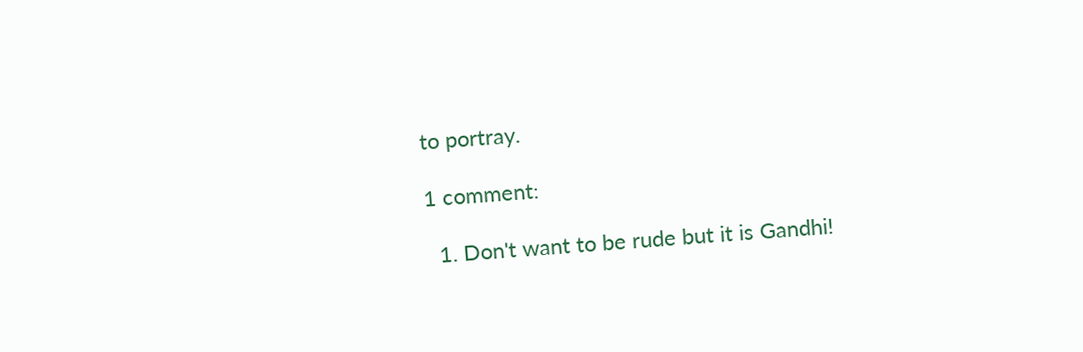to portray.

1 comment:

  1. Don't want to be rude but it is Gandhi!